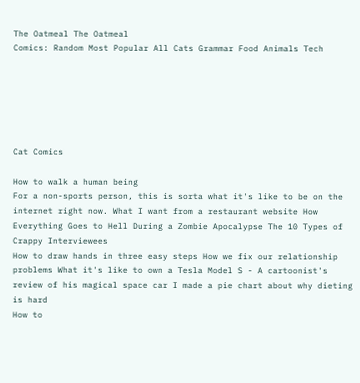The Oatmeal The Oatmeal
Comics: Random Most Popular All Cats Grammar Food Animals Tech






Cat Comics

How to walk a human being
For a non-sports person, this is sorta what it's like to be on the internet right now. What I want from a restaurant website How Everything Goes to Hell During a Zombie Apocalypse The 10 Types of Crappy Interviewees
How to draw hands in three easy steps How we fix our relationship problems What it's like to own a Tesla Model S - A cartoonist's review of his magical space car I made a pie chart about why dieting is hard
How to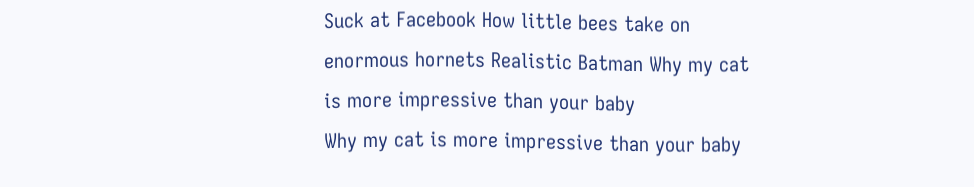Suck at Facebook How little bees take on enormous hornets Realistic Batman Why my cat is more impressive than your baby
Why my cat is more impressive than your baby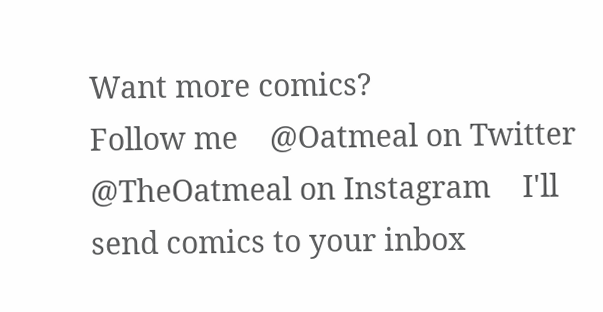Want more comics?
Follow me    @Oatmeal on Twitter    @TheOatmeal on Instagram    I'll send comics to your inbox